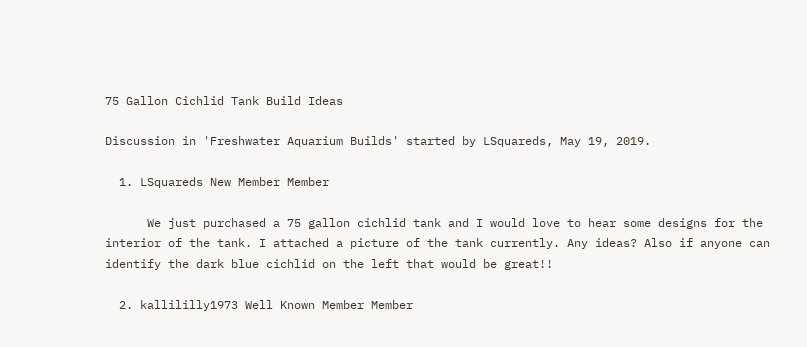75 Gallon Cichlid Tank Build Ideas

Discussion in 'Freshwater Aquarium Builds' started by LSquareds, May 19, 2019.

  1. LSquareds New Member Member

      We just purchased a 75 gallon cichlid tank and I would love to hear some designs for the interior of the tank. I attached a picture of the tank currently. Any ideas? Also if anyone can identify the dark blue cichlid on the left that would be great!!

  2. kallililly1973 Well Known Member Member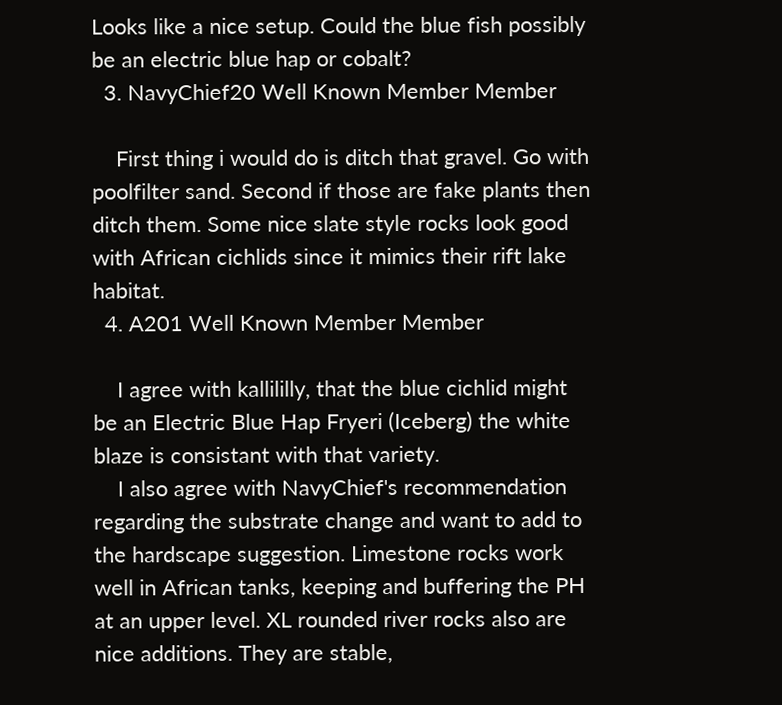Looks like a nice setup. Could the blue fish possibly be an electric blue hap or cobalt?
  3. NavyChief20 Well Known Member Member

    First thing i would do is ditch that gravel. Go with poolfilter sand. Second if those are fake plants then ditch them. Some nice slate style rocks look good with African cichlids since it mimics their rift lake habitat.
  4. A201 Well Known Member Member

    I agree with kallililly, that the blue cichlid might be an Electric Blue Hap Fryeri (Iceberg) the white blaze is consistant with that variety.
    I also agree with NavyChief's recommendation regarding the substrate change and want to add to the hardscape suggestion. Limestone rocks work well in African tanks, keeping and buffering the PH at an upper level. XL rounded river rocks also are nice additions. They are stable,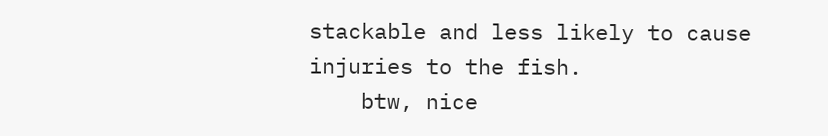stackable and less likely to cause injuries to the fish.
    btw, nice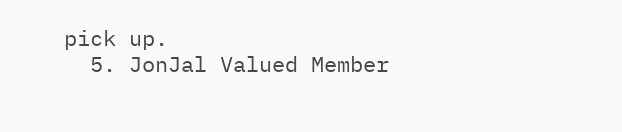pick up.
  5. JonJal Valued Member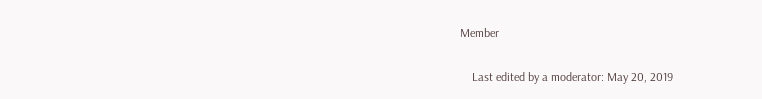Member

    Last edited by a moderator: May 20, 2019